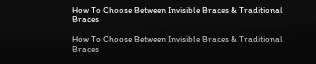How To Choose Between Invisible Braces & Traditional Braces

How To Choose Between Invisible Braces & Traditional Braces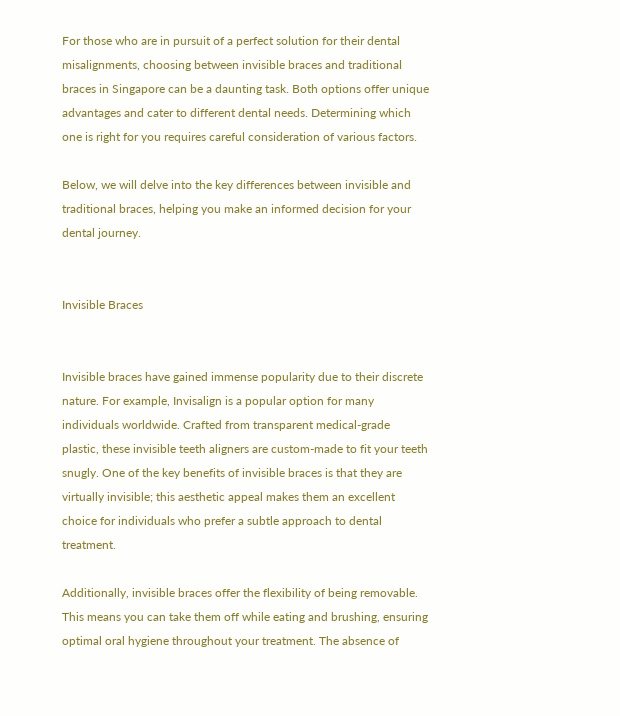For those who are in pursuit of a perfect solution for their dental misalignments, choosing between invisible braces and traditional braces in Singapore can be a daunting task. Both options offer unique advantages and cater to different dental needs. Determining which one is right for you requires careful consideration of various factors.

Below, we will delve into the key differences between invisible and traditional braces, helping you make an informed decision for your dental journey.


Invisible Braces


Invisible braces have gained immense popularity due to their discrete nature. For example, Invisalign is a popular option for many individuals worldwide. Crafted from transparent medical-grade plastic, these invisible teeth aligners are custom-made to fit your teeth snugly. One of the key benefits of invisible braces is that they are virtually invisible; this aesthetic appeal makes them an excellent choice for individuals who prefer a subtle approach to dental treatment.

Additionally, invisible braces offer the flexibility of being removable. This means you can take them off while eating and brushing, ensuring optimal oral hygiene throughout your treatment. The absence of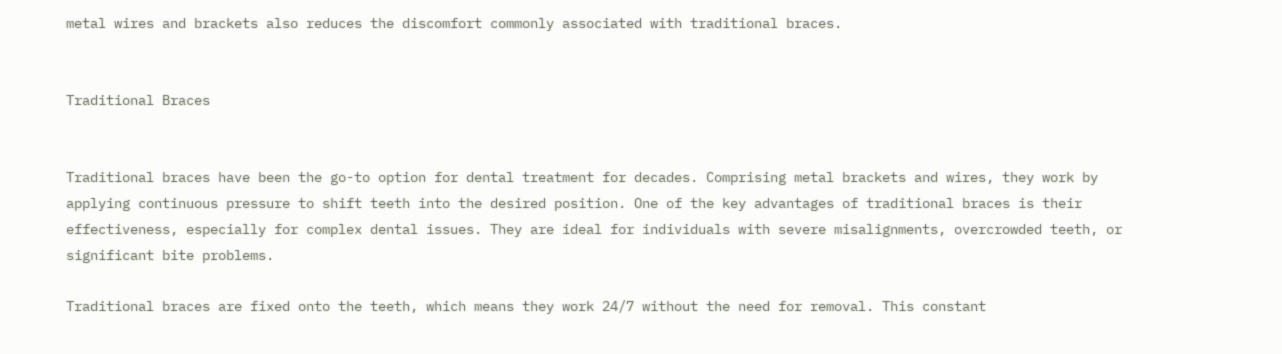metal wires and brackets also reduces the discomfort commonly associated with traditional braces.


Traditional Braces


Traditional braces have been the go-to option for dental treatment for decades. Comprising metal brackets and wires, they work by applying continuous pressure to shift teeth into the desired position. One of the key advantages of traditional braces is their effectiveness, especially for complex dental issues. They are ideal for individuals with severe misalignments, overcrowded teeth, or significant bite problems.

Traditional braces are fixed onto the teeth, which means they work 24/7 without the need for removal. This constant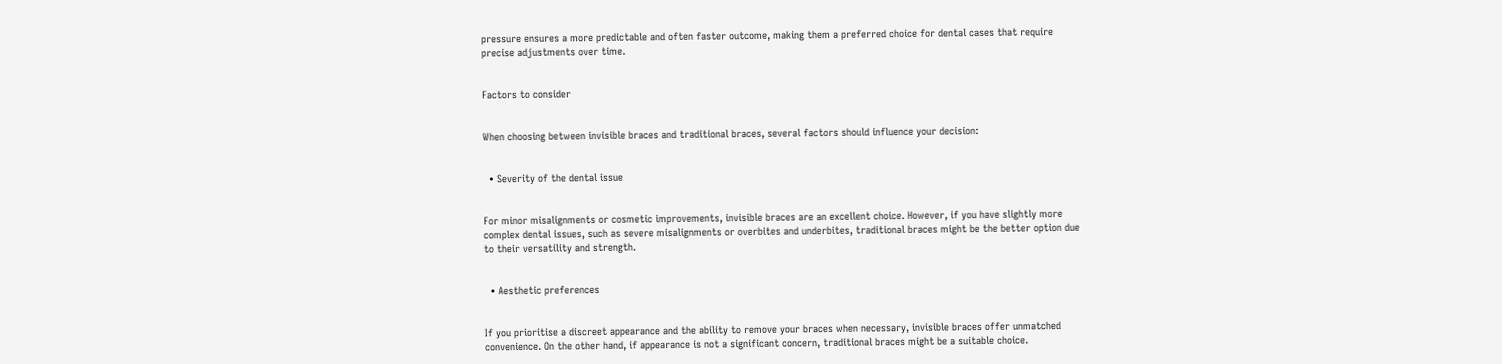pressure ensures a more predictable and often faster outcome, making them a preferred choice for dental cases that require precise adjustments over time.


Factors to consider


When choosing between invisible braces and traditional braces, several factors should influence your decision:


  • Severity of the dental issue


For minor misalignments or cosmetic improvements, invisible braces are an excellent choice. However, if you have slightly more complex dental issues, such as severe misalignments or overbites and underbites, traditional braces might be the better option due to their versatility and strength.


  • Aesthetic preferences


If you prioritise a discreet appearance and the ability to remove your braces when necessary, invisible braces offer unmatched convenience. On the other hand, if appearance is not a significant concern, traditional braces might be a suitable choice.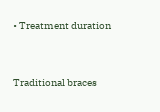• Treatment duration


Traditional braces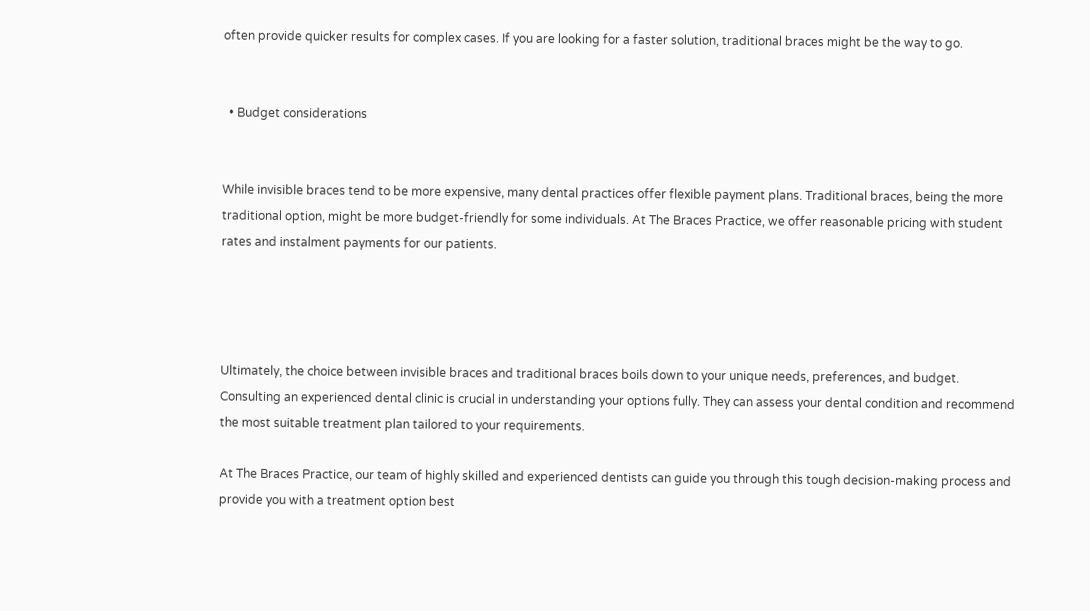often provide quicker results for complex cases. If you are looking for a faster solution, traditional braces might be the way to go.


  • Budget considerations


While invisible braces tend to be more expensive, many dental practices offer flexible payment plans. Traditional braces, being the more traditional option, might be more budget-friendly for some individuals. At The Braces Practice, we offer reasonable pricing with student rates and instalment payments for our patients.




Ultimately, the choice between invisible braces and traditional braces boils down to your unique needs, preferences, and budget. Consulting an experienced dental clinic is crucial in understanding your options fully. They can assess your dental condition and recommend the most suitable treatment plan tailored to your requirements.

At The Braces Practice, our team of highly skilled and experienced dentists can guide you through this tough decision-making process and provide you with a treatment option best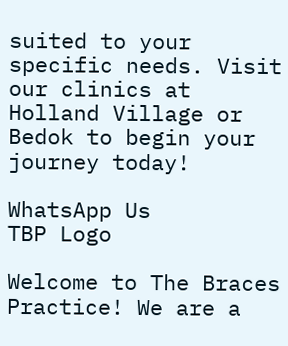suited to your specific needs. Visit our clinics at Holland Village or Bedok to begin your journey today!

WhatsApp Us
TBP Logo

Welcome to The Braces Practice! We are a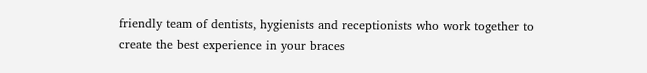friendly team of dentists, hygienists and receptionists who work together to create the best experience in your braces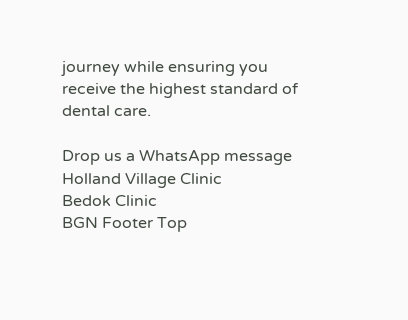journey while ensuring you receive the highest standard of dental care.

Drop us a WhatsApp message
Holland Village Clinic
Bedok Clinic
BGN Footer Top